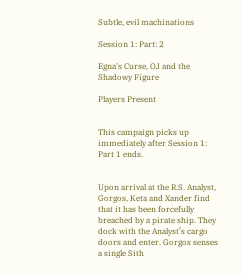Subtle, evil machinations

Session 1: Part: 2

Egna's Curse, OJ and the Shadowy Figure

Players Present


This campaign picks up immediately after Session 1: Part 1 ends.


Upon arrival at the R.S. Analyst, Gorgos, Keta and Xander find that it has been forcefully breached by a pirate ship. They dock with the Analyst’s cargo doors and enter. Gorgos senses a single Sith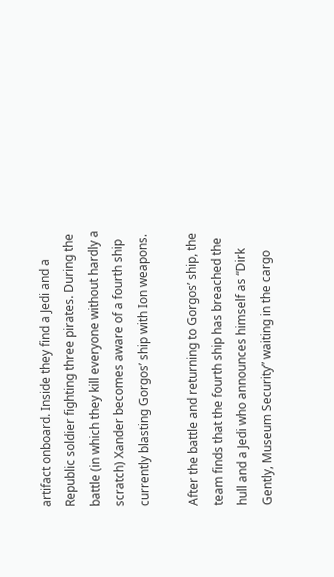artifact onboard. Inside they find a Jedi and a Republic soldier fighting three pirates. During the battle (in which they kill everyone without hardly a scratch) Xander becomes aware of a fourth ship currently blasting Gorgos’ ship with Ion weapons.

After the battle and returning to Gorgos’ ship, the team finds that the fourth ship has breached the hull and a Jedi who announces himself as “Dirk Gently, Museum Security” waiting in the cargo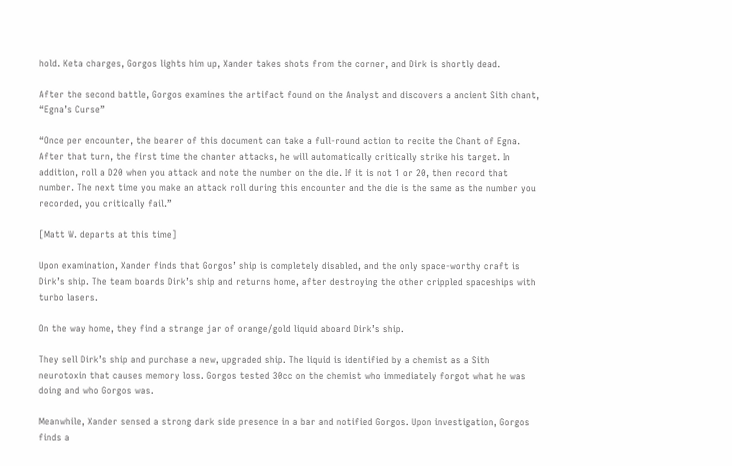hold. Keta charges, Gorgos lights him up, Xander takes shots from the corner, and Dirk is shortly dead.

After the second battle, Gorgos examines the artifact found on the Analyst and discovers a ancient Sith chant, “Egna’s Curse”

“Once per encounter, the bearer of this document can take a full-round action to recite the Chant of Egna. After that turn, the first time the chanter attacks, he will automatically critically strike his target. In addition, roll a D20 when you attack and note the number on the die. If it is not 1 or 20, then record that number. The next time you make an attack roll during this encounter and the die is the same as the number you recorded, you critically fail.”

[Matt W. departs at this time]

Upon examination, Xander finds that Gorgos’ ship is completely disabled, and the only space-worthy craft is Dirk’s ship. The team boards Dirk’s ship and returns home, after destroying the other crippled spaceships with turbo lasers.

On the way home, they find a strange jar of orange/gold liquid aboard Dirk’s ship.

They sell Dirk’s ship and purchase a new, upgraded ship. The liquid is identified by a chemist as a Sith neurotoxin that causes memory loss. Gorgos tested 30cc on the chemist who immediately forgot what he was doing and who Gorgos was.

Meanwhile, Xander sensed a strong dark side presence in a bar and notified Gorgos. Upon investigation, Gorgos finds a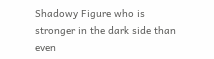Shadowy Figure who is stronger in the dark side than even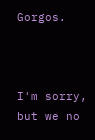Gorgos.



I'm sorry, but we no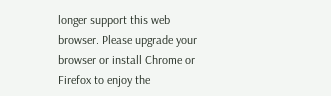longer support this web browser. Please upgrade your browser or install Chrome or Firefox to enjoy the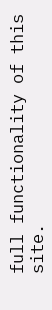full functionality of this site.